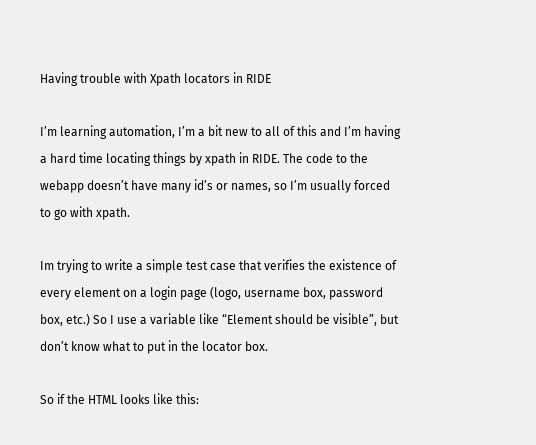Having trouble with Xpath locators in RIDE

I’m learning automation, I’m a bit new to all of this and I’m having a hard time locating things by xpath in RIDE. The code to the webapp doesn’t have many id’s or names, so I’m usually forced to go with xpath.

Im trying to write a simple test case that verifies the existence of every element on a login page (logo, username box, password box, etc.) So I use a variable like “Element should be visible”, but don’t know what to put in the locator box.

So if the HTML looks like this: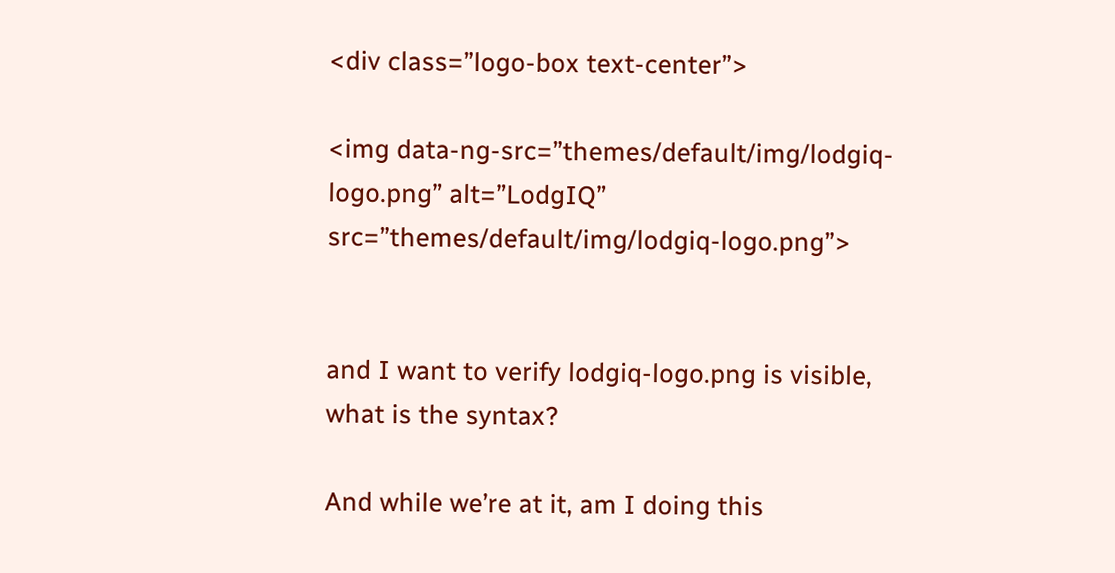<div class=”logo-box text-center”>

<img data-ng-src=”themes/default/img/lodgiq-logo.png” alt=”LodgIQ” src=”themes/default/img/lodgiq-logo.png”>


and I want to verify lodgiq-logo.png is visible, what is the syntax?

And while we’re at it, am I doing this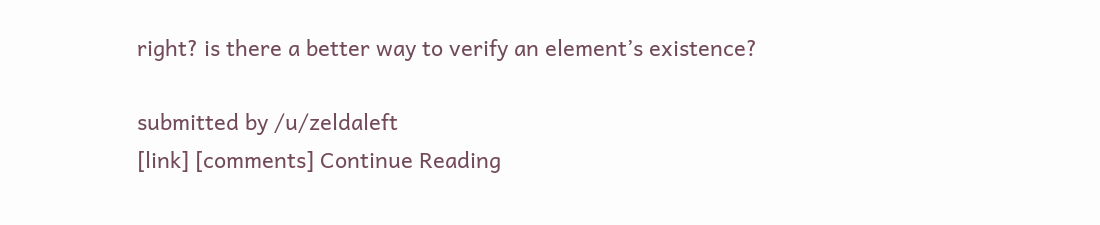right? is there a better way to verify an element’s existence?

submitted by /u/zeldaleft
[link] [comments] Continue Reading